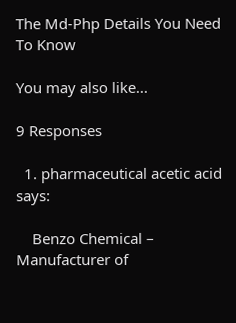The Md-Php Details You Need To Know

You may also like...

9 Responses

  1. pharmaceutical acetic acid says:

    Benzo Chemical – Manufacturer of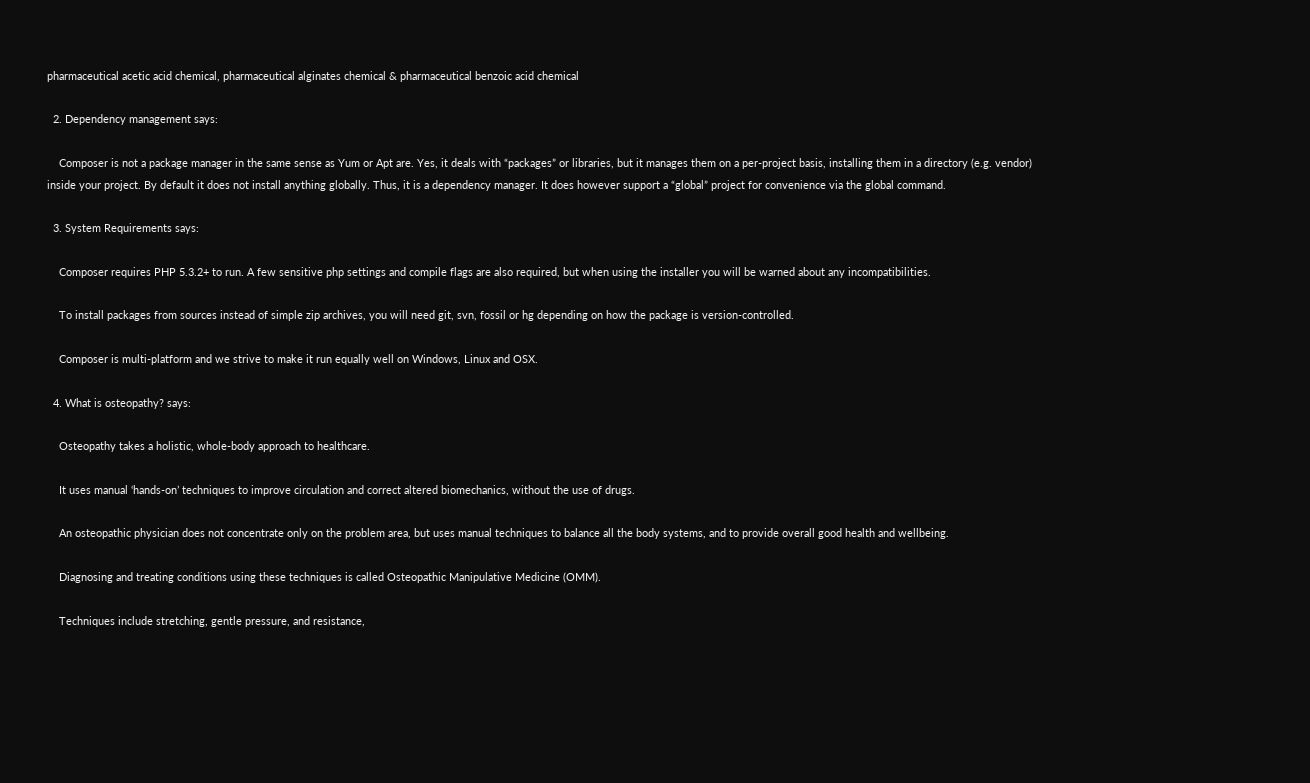pharmaceutical acetic acid chemical, pharmaceutical alginates chemical & pharmaceutical benzoic acid chemical

  2. Dependency management says:

    Composer is not a package manager in the same sense as Yum or Apt are. Yes, it deals with “packages” or libraries, but it manages them on a per-project basis, installing them in a directory (e.g. vendor) inside your project. By default it does not install anything globally. Thus, it is a dependency manager. It does however support a “global” project for convenience via the global command.

  3. System Requirements says:

    Composer requires PHP 5.3.2+ to run. A few sensitive php settings and compile flags are also required, but when using the installer you will be warned about any incompatibilities.

    To install packages from sources instead of simple zip archives, you will need git, svn, fossil or hg depending on how the package is version-controlled.

    Composer is multi-platform and we strive to make it run equally well on Windows, Linux and OSX.

  4. What is osteopathy? says:

    Osteopathy takes a holistic, whole-body approach to healthcare.

    It uses manual ‘hands-on’ techniques to improve circulation and correct altered biomechanics, without the use of drugs.

    An osteopathic physician does not concentrate only on the problem area, but uses manual techniques to balance all the body systems, and to provide overall good health and wellbeing.

    Diagnosing and treating conditions using these techniques is called Osteopathic Manipulative Medicine (OMM).

    Techniques include stretching, gentle pressure, and resistance,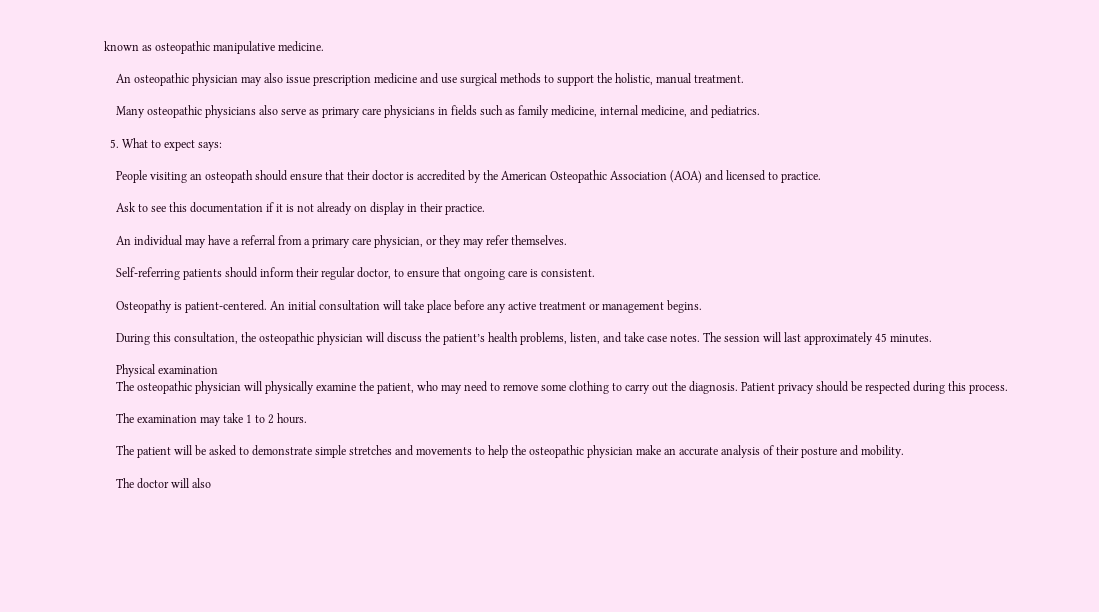known as osteopathic manipulative medicine.

    An osteopathic physician may also issue prescription medicine and use surgical methods to support the holistic, manual treatment.

    Many osteopathic physicians also serve as primary care physicians in fields such as family medicine, internal medicine, and pediatrics.

  5. What to expect says:

    People visiting an osteopath should ensure that their doctor is accredited by the American Osteopathic Association (AOA) and licensed to practice.

    Ask to see this documentation if it is not already on display in their practice.

    An individual may have a referral from a primary care physician, or they may refer themselves.

    Self-referring patients should inform their regular doctor, to ensure that ongoing care is consistent.

    Osteopathy is patient-centered. An initial consultation will take place before any active treatment or management begins.

    During this consultation, the osteopathic physician will discuss the patient’s health problems, listen, and take case notes. The session will last approximately 45 minutes.

    Physical examination
    The osteopathic physician will physically examine the patient, who may need to remove some clothing to carry out the diagnosis. Patient privacy should be respected during this process.

    The examination may take 1 to 2 hours.

    The patient will be asked to demonstrate simple stretches and movements to help the osteopathic physician make an accurate analysis of their posture and mobility.

    The doctor will also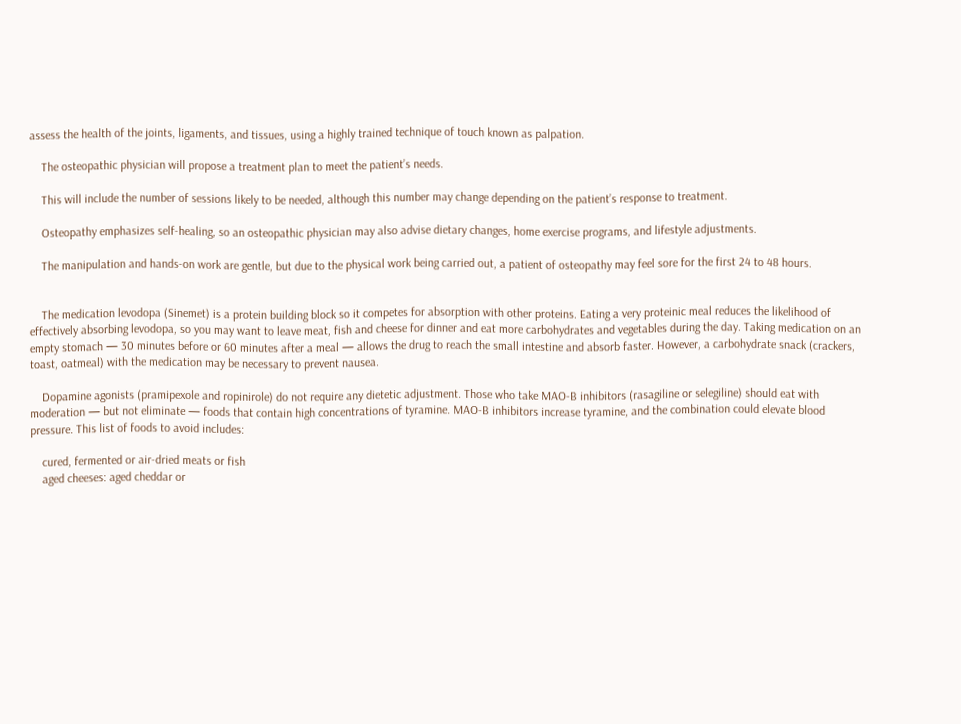assess the health of the joints, ligaments, and tissues, using a highly trained technique of touch known as palpation.

    The osteopathic physician will propose a treatment plan to meet the patient’s needs.

    This will include the number of sessions likely to be needed, although this number may change depending on the patient’s response to treatment.

    Osteopathy emphasizes self-healing, so an osteopathic physician may also advise dietary changes, home exercise programs, and lifestyle adjustments.

    The manipulation and hands-on work are gentle, but due to the physical work being carried out, a patient of osteopathy may feel sore for the first 24 to 48 hours.


    The medication levodopa (Sinemet) is a protein building block so it competes for absorption with other proteins. Eating a very proteinic meal reduces the likelihood of effectively absorbing levodopa, so you may want to leave meat, fish and cheese for dinner and eat more carbohydrates and vegetables during the day. Taking medication on an empty stomach — 30 minutes before or 60 minutes after a meal — allows the drug to reach the small intestine and absorb faster. However, a carbohydrate snack (crackers, toast, oatmeal) with the medication may be necessary to prevent nausea.

    Dopamine agonists (pramipexole and ropinirole) do not require any dietetic adjustment. Those who take MAO-B inhibitors (rasagiline or selegiline) should eat with moderation — but not eliminate — foods that contain high concentrations of tyramine. MAO-B inhibitors increase tyramine, and the combination could elevate blood pressure. This list of foods to avoid includes:

    cured, fermented or air-dried meats or fish
    aged cheeses: aged cheddar or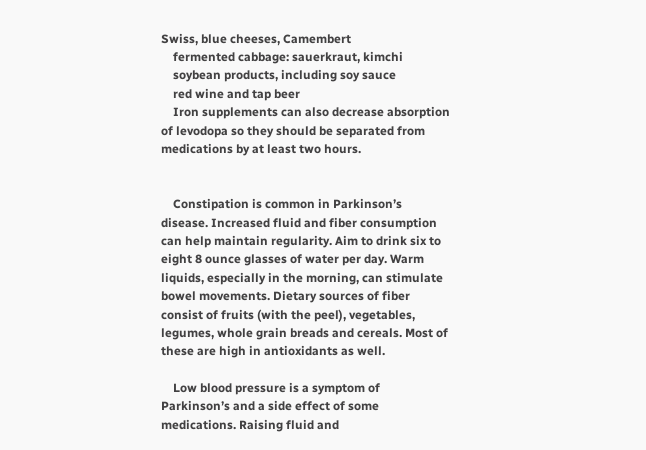Swiss, blue cheeses, Camembert
    fermented cabbage: sauerkraut, kimchi
    soybean products, including soy sauce
    red wine and tap beer
    Iron supplements can also decrease absorption of levodopa so they should be separated from medications by at least two hours.


    Constipation is common in Parkinson’s disease. Increased fluid and fiber consumption can help maintain regularity. Aim to drink six to eight 8 ounce glasses of water per day. Warm liquids, especially in the morning, can stimulate bowel movements. Dietary sources of fiber consist of fruits (with the peel), vegetables, legumes, whole grain breads and cereals. Most of these are high in antioxidants as well.

    Low blood pressure is a symptom of Parkinson’s and a side effect of some medications. Raising fluid and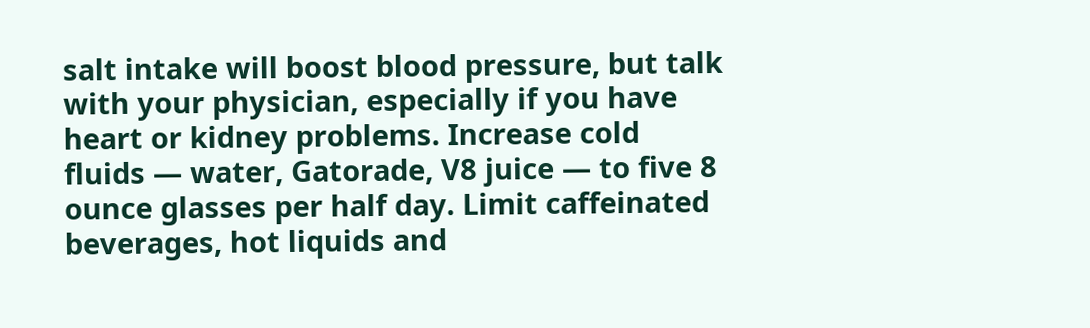salt intake will boost blood pressure, but talk with your physician, especially if you have heart or kidney problems. Increase cold fluids — water, Gatorade, V8 juice — to five 8 ounce glasses per half day. Limit caffeinated beverages, hot liquids and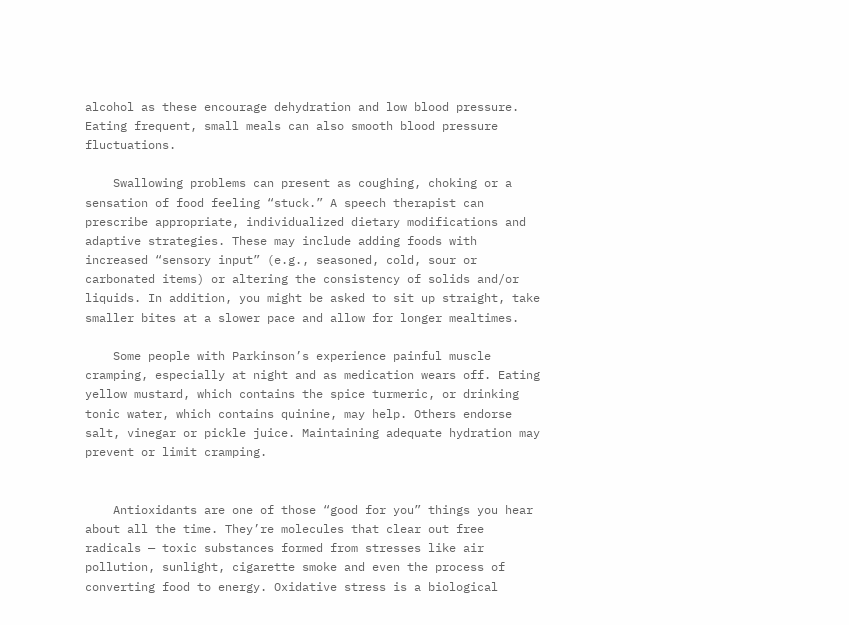alcohol as these encourage dehydration and low blood pressure. Eating frequent, small meals can also smooth blood pressure fluctuations.

    Swallowing problems can present as coughing, choking or a sensation of food feeling “stuck.” A speech therapist can prescribe appropriate, individualized dietary modifications and adaptive strategies. These may include adding foods with increased “sensory input” (e.g., seasoned, cold, sour or carbonated items) or altering the consistency of solids and/or liquids. In addition, you might be asked to sit up straight, take smaller bites at a slower pace and allow for longer mealtimes.

    Some people with Parkinson’s experience painful muscle cramping, especially at night and as medication wears off. Eating yellow mustard, which contains the spice turmeric, or drinking tonic water, which contains quinine, may help. Others endorse salt, vinegar or pickle juice. Maintaining adequate hydration may prevent or limit cramping.


    Antioxidants are one of those “good for you” things you hear about all the time. They’re molecules that clear out free radicals — toxic substances formed from stresses like air pollution, sunlight, cigarette smoke and even the process of converting food to energy. Oxidative stress is a biological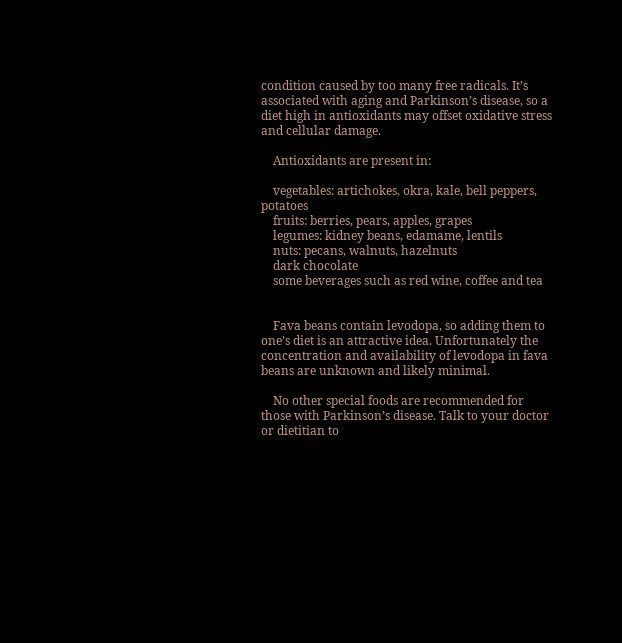condition caused by too many free radicals. It’s associated with aging and Parkinson’s disease, so a diet high in antioxidants may offset oxidative stress and cellular damage.

    Antioxidants are present in:

    vegetables: artichokes, okra, kale, bell peppers, potatoes
    fruits: berries, pears, apples, grapes
    legumes: kidney beans, edamame, lentils
    nuts: pecans, walnuts, hazelnuts
    dark chocolate
    some beverages such as red wine, coffee and tea


    Fava beans contain levodopa, so adding them to one’s diet is an attractive idea. Unfortunately the concentration and availability of levodopa in fava beans are unknown and likely minimal.

    No other special foods are recommended for those with Parkinson’s disease. Talk to your doctor or dietitian to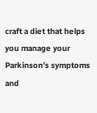craft a diet that helps you manage your Parkinson’s symptoms and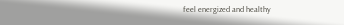feel energized and healthy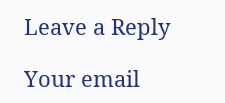Leave a Reply

Your email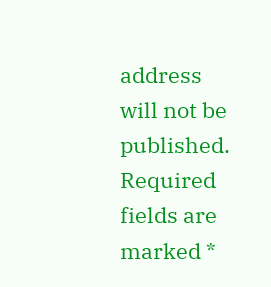address will not be published. Required fields are marked *